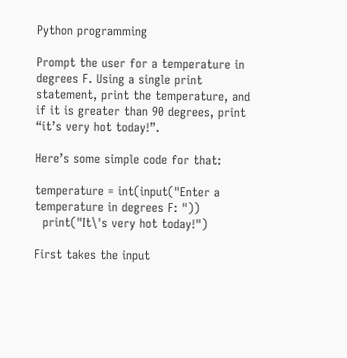Python programming

Prompt the user for a temperature in degrees F. Using a single print statement, print the temperature, and if it is greater than 90 degrees, print “it’s very hot today!”.

Here’s some simple code for that:

temperature = int(input("Enter a temperature in degrees F: "))
  print("It\'s very hot today!")

First takes the input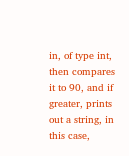in, of type int, then compares it to 90, and if greater, prints out a string, in this case,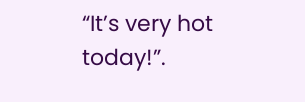“It’s very hot today!”.